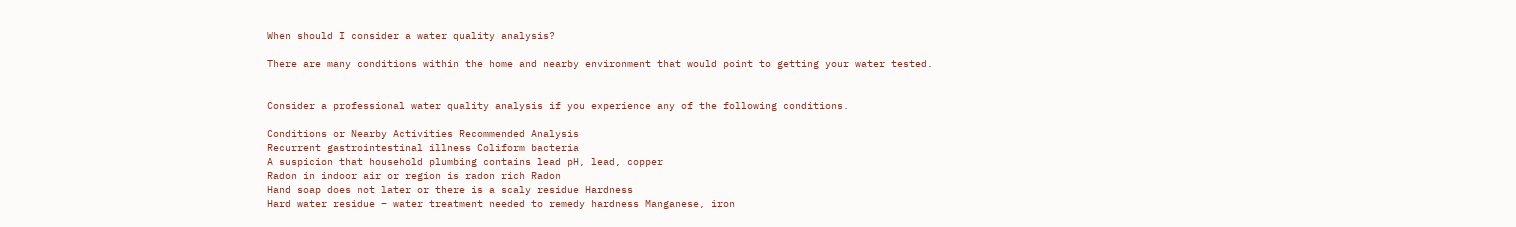When should I consider a water quality analysis?

There are many conditions within the home and nearby environment that would point to getting your water tested.


Consider a professional water quality analysis if you experience any of the following conditions.

Conditions or Nearby Activities Recommended Analysis
Recurrent gastrointestinal illness Coliform bacteria
A suspicion that household plumbing contains lead pH, lead, copper
Radon in indoor air or region is radon rich Radon
Hand soap does not later or there is a scaly residue Hardness
Hard water residue – water treatment needed to remedy hardness Manganese, iron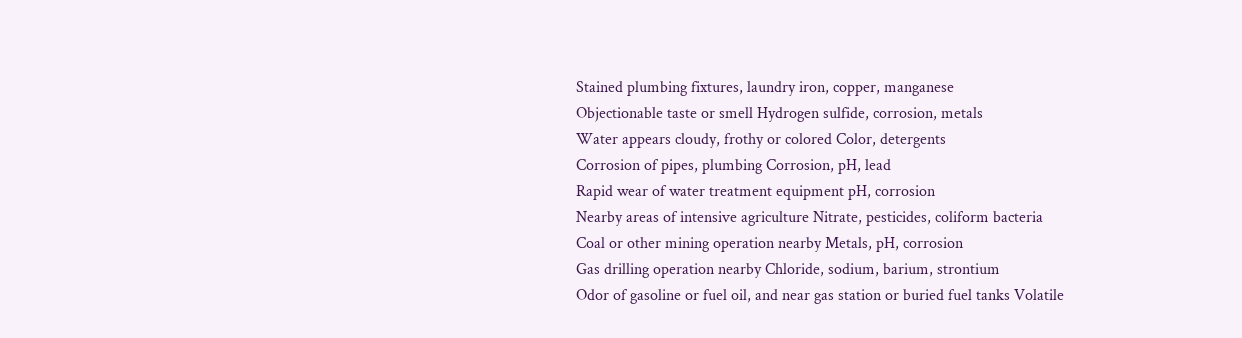Stained plumbing fixtures, laundry iron, copper, manganese
Objectionable taste or smell Hydrogen sulfide, corrosion, metals
Water appears cloudy, frothy or colored Color, detergents
Corrosion of pipes, plumbing Corrosion, pH, lead
Rapid wear of water treatment equipment pH, corrosion
Nearby areas of intensive agriculture Nitrate, pesticides, coliform bacteria
Coal or other mining operation nearby Metals, pH, corrosion
Gas drilling operation nearby Chloride, sodium, barium, strontium
Odor of gasoline or fuel oil, and near gas station or buried fuel tanks Volatile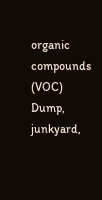organic compounds (VOC)
Dump, junkyard,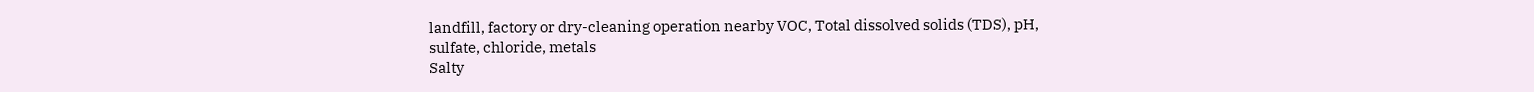landfill, factory or dry-cleaning operation nearby VOC, Total dissolved solids (TDS), pH, sulfate, chloride, metals
Salty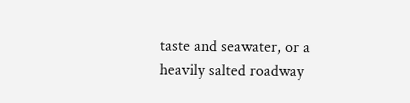taste and seawater, or a heavily salted roadway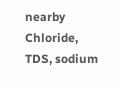nearby Chloride, TDS, sodium